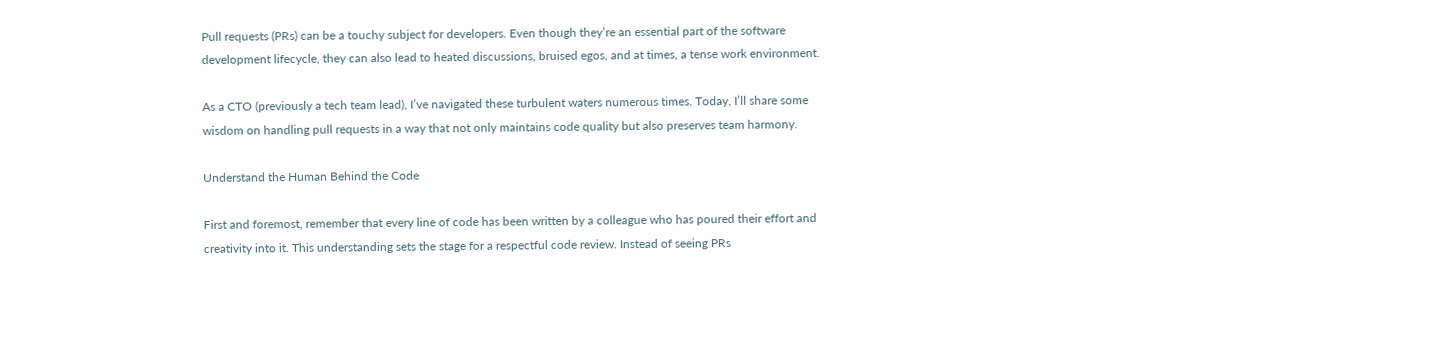Pull requests (PRs) can be a touchy subject for developers. Even though they’re an essential part of the software development lifecycle, they can also lead to heated discussions, bruised egos, and at times, a tense work environment.

As a CTO (previously a tech team lead), I’ve navigated these turbulent waters numerous times. Today, I’ll share some wisdom on handling pull requests in a way that not only maintains code quality but also preserves team harmony.

Understand the Human Behind the Code

First and foremost, remember that every line of code has been written by a colleague who has poured their effort and creativity into it. This understanding sets the stage for a respectful code review. Instead of seeing PRs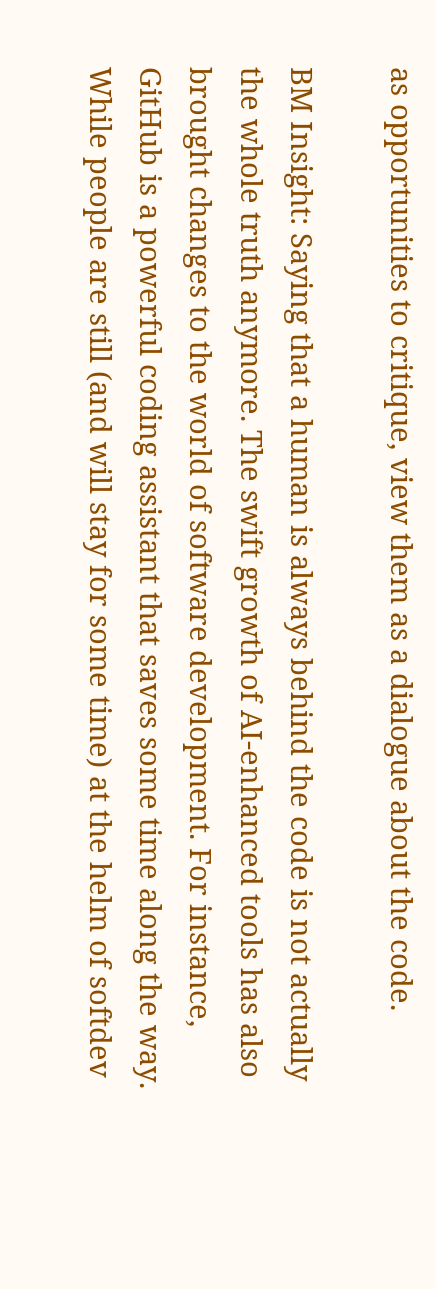as opportunities to critique, view them as a dialogue about the code.

BM Insight: Saying that a human is always behind the code is not actually the whole truth anymore. The swift growth of AI-enhanced tools has also brought changes to the world of software development. For instance, GitHub is a powerful coding assistant that saves some time along the way. While people are still (and will stay for some time) at the helm of softdev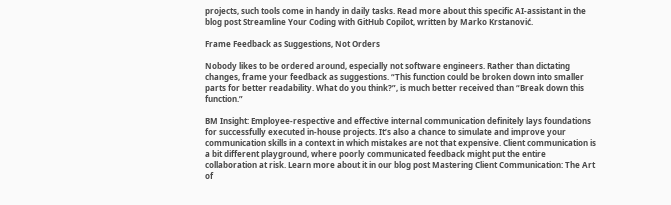projects, such tools come in handy in daily tasks. Read more about this specific AI-assistant in the blog post Streamline Your Coding with GitHub Copilot, written by Marko Krstanović.

Frame Feedback as Suggestions, Not Orders

Nobody likes to be ordered around, especially not software engineers. Rather than dictating changes, frame your feedback as suggestions. “This function could be broken down into smaller parts for better readability. What do you think?”, is much better received than “Break down this function.”

BM Insight: Employee-respective and effective internal communication definitely lays foundations for successfully executed in-house projects. It’s also a chance to simulate and improve your communication skills in a context in which mistakes are not that expensive. Client communication is a bit different playground, where poorly communicated feedback might put the entire collaboration at risk. Learn more about it in our blog post Mastering Client Communication: The Art of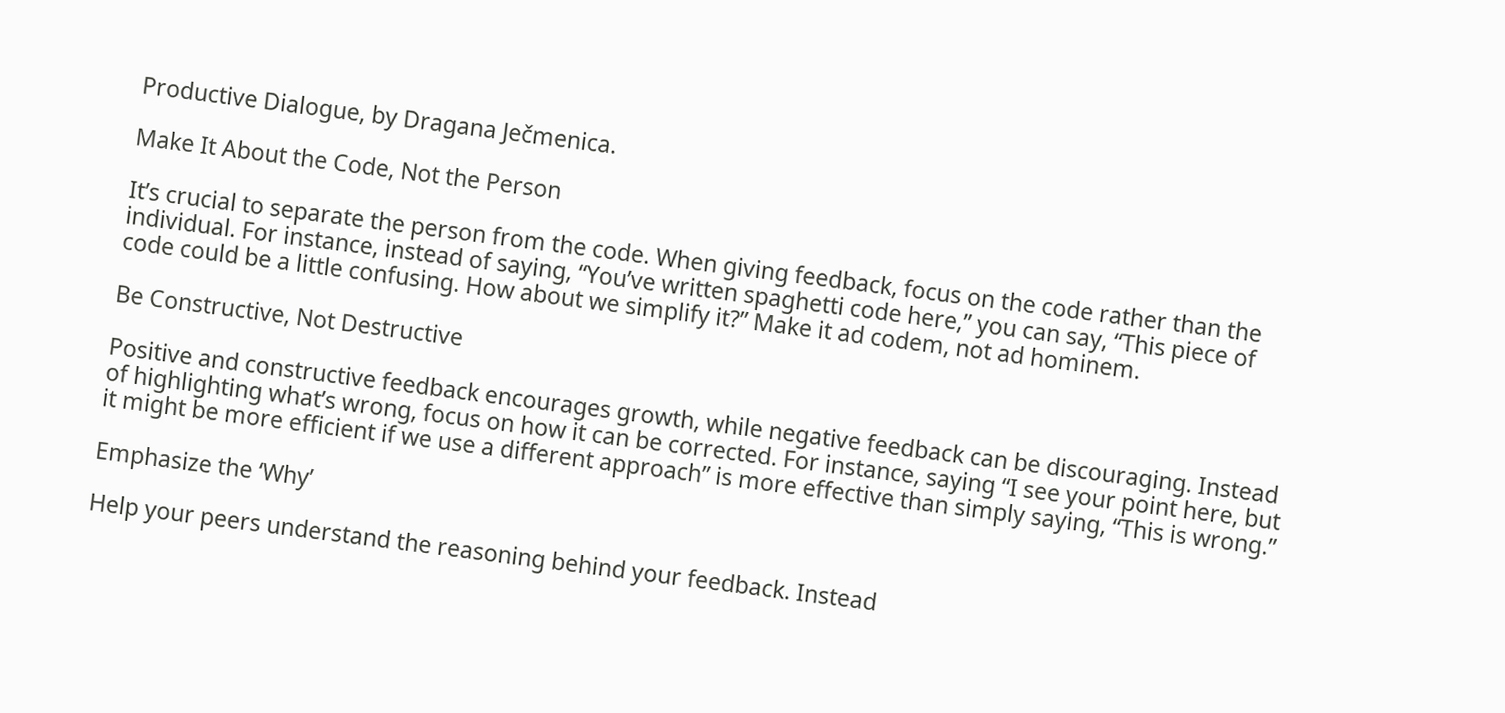Productive Dialogue, by Dragana Ječmenica.

Make It About the Code, Not the Person

It’s crucial to separate the person from the code. When giving feedback, focus on the code rather than the individual. For instance, instead of saying, “You’ve written spaghetti code here,” you can say, “This piece of code could be a little confusing. How about we simplify it?” Make it ad codem, not ad hominem.

Be Constructive, Not Destructive

Positive and constructive feedback encourages growth, while negative feedback can be discouraging. Instead of highlighting what’s wrong, focus on how it can be corrected. For instance, saying “I see your point here, but it might be more efficient if we use a different approach” is more effective than simply saying, “This is wrong.”

Emphasize the ‘Why’

Help your peers understand the reasoning behind your feedback. Instead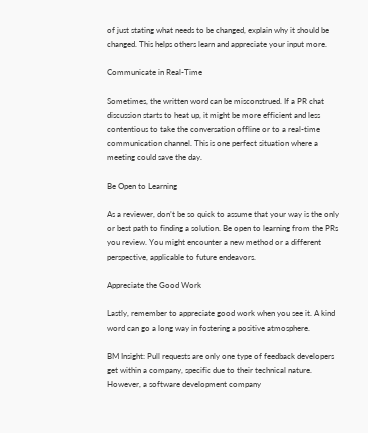of just stating what needs to be changed, explain why it should be changed. This helps others learn and appreciate your input more.

Communicate in Real-Time

Sometimes, the written word can be misconstrued. If a PR chat discussion starts to heat up, it might be more efficient and less contentious to take the conversation offline or to a real-time communication channel. This is one perfect situation where a meeting could save the day.

Be Open to Learning

As a reviewer, don’t be so quick to assume that your way is the only or best path to finding a solution. Be open to learning from the PRs you review. You might encounter a new method or a different perspective, applicable to future endeavors.

Appreciate the Good Work

Lastly, remember to appreciate good work when you see it. A kind word can go a long way in fostering a positive atmosphere.

BM Insight: Pull requests are only one type of feedback developers get within a company, specific due to their technical nature. However, a software development company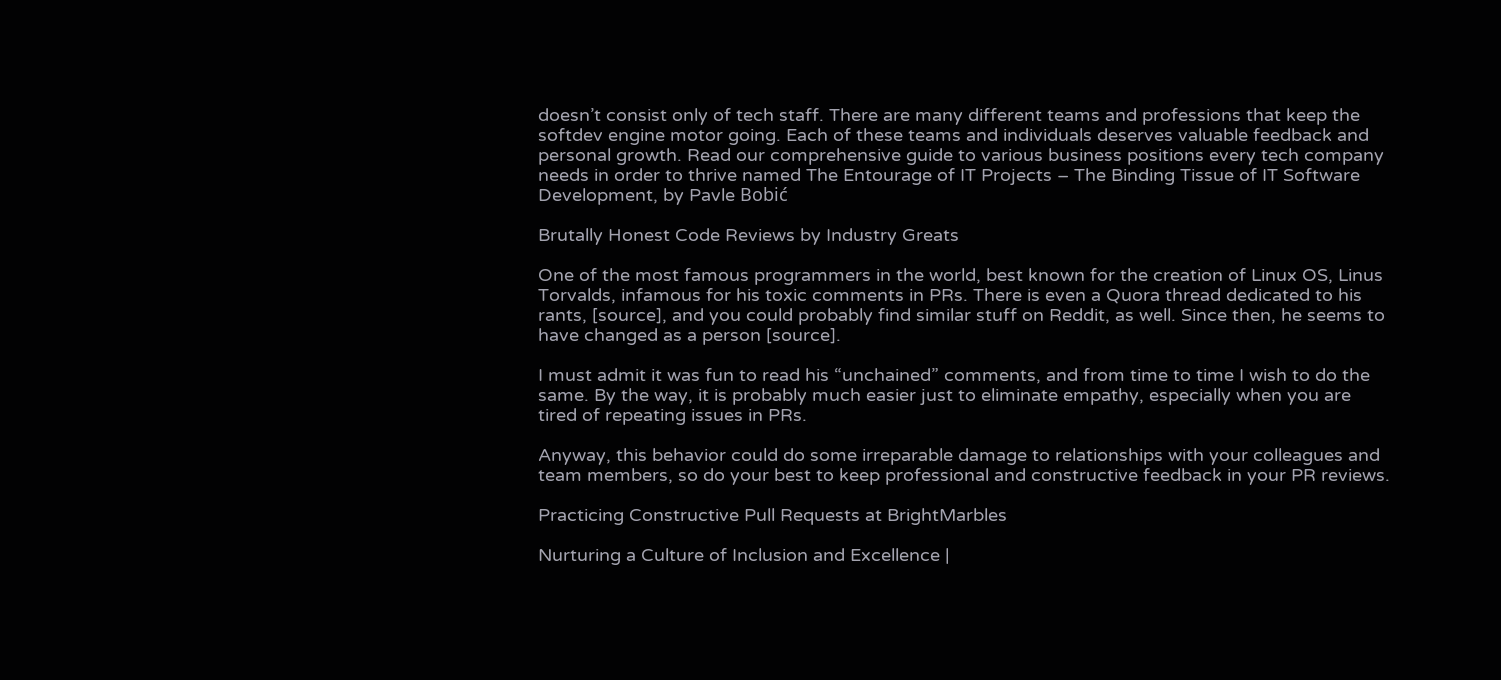doesn’t consist only of tech staff. There are many different teams and professions that keep the softdev engine motor going. Each of these teams and individuals deserves valuable feedback and personal growth. Read our comprehensive guide to various business positions every tech company needs in order to thrive named The Entourage of IT Projects – The Binding Tissue of IT Software Development, by Pavle Bobić

Brutally Honest Code Reviews by Industry Greats

One of the most famous programmers in the world, best known for the creation of Linux OS, Linus Torvalds, infamous for his toxic comments in PRs. There is even a Quora thread dedicated to his rants, [source], and you could probably find similar stuff on Reddit, as well. Since then, he seems to have changed as a person [source].

I must admit it was fun to read his “unchained” comments, and from time to time I wish to do the same. By the way, it is probably much easier just to eliminate empathy, especially when you are tired of repeating issues in PRs.

Anyway, this behavior could do some irreparable damage to relationships with your colleagues and team members, so do your best to keep professional and constructive feedback in your PR reviews.

Practicing Constructive Pull Requests at BrightMarbles

Nurturing a Culture of Inclusion and Excellence |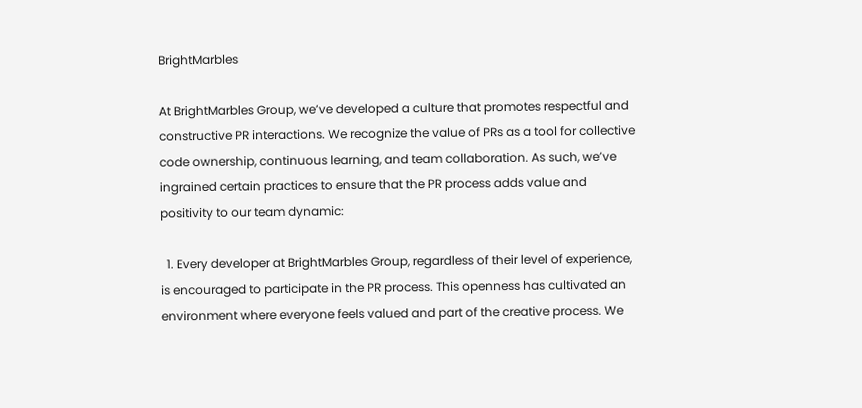BrightMarbles

At BrightMarbles Group, we’ve developed a culture that promotes respectful and constructive PR interactions. We recognize the value of PRs as a tool for collective code ownership, continuous learning, and team collaboration. As such, we’ve ingrained certain practices to ensure that the PR process adds value and positivity to our team dynamic:

  1. Every developer at BrightMarbles Group, regardless of their level of experience, is encouraged to participate in the PR process. This openness has cultivated an environment where everyone feels valued and part of the creative process. We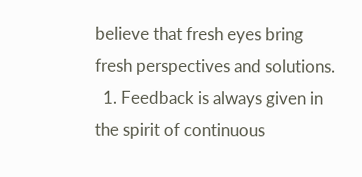believe that fresh eyes bring fresh perspectives and solutions.
  1. Feedback is always given in the spirit of continuous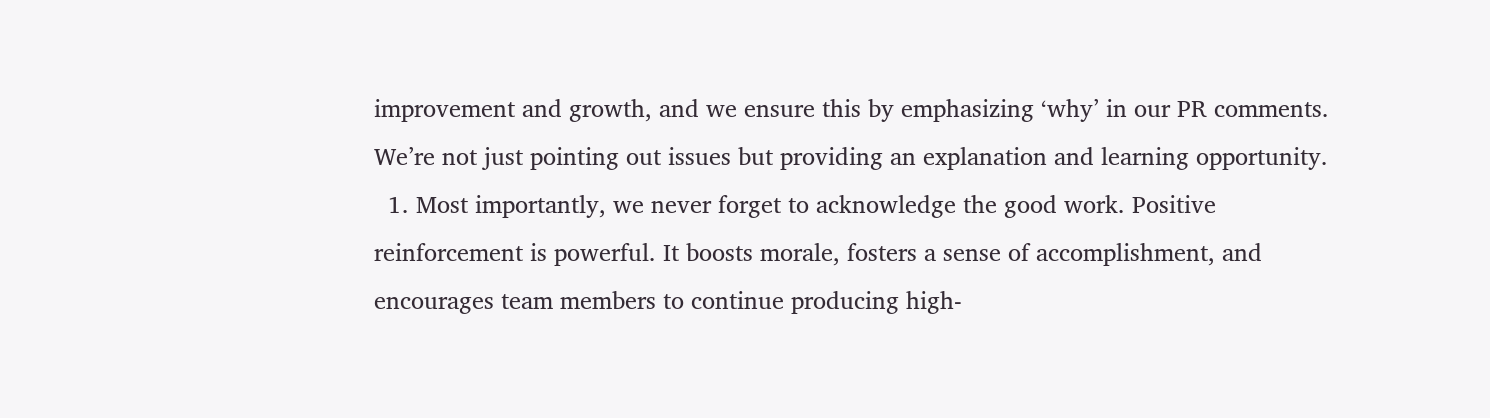improvement and growth, and we ensure this by emphasizing ‘why’ in our PR comments. We’re not just pointing out issues but providing an explanation and learning opportunity.
  1. Most importantly, we never forget to acknowledge the good work. Positive reinforcement is powerful. It boosts morale, fosters a sense of accomplishment, and encourages team members to continue producing high-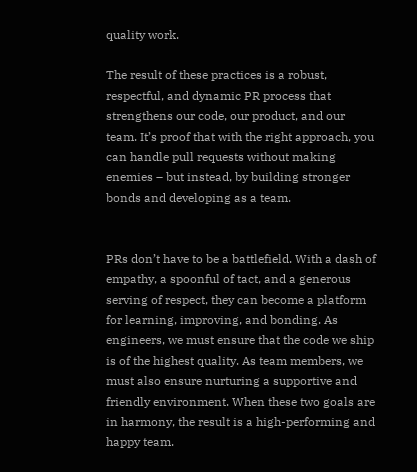quality work.

The result of these practices is a robust, respectful, and dynamic PR process that strengthens our code, our product, and our team. It’s proof that with the right approach, you can handle pull requests without making enemies – but instead, by building stronger bonds and developing as a team.


PRs don’t have to be a battlefield. With a dash of empathy, a spoonful of tact, and a generous serving of respect, they can become a platform for learning, improving, and bonding. As engineers, we must ensure that the code we ship is of the highest quality. As team members, we must also ensure nurturing a supportive and friendly environment. When these two goals are in harmony, the result is a high-performing and happy team.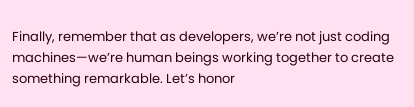Finally, remember that as developers, we’re not just coding machines—we’re human beings working together to create something remarkable. Let’s honor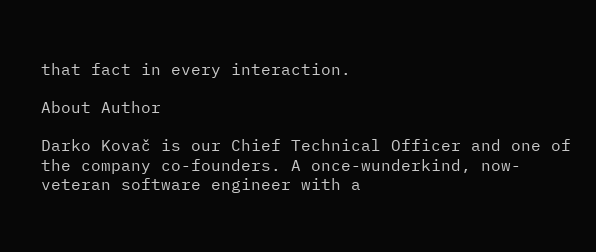that fact in every interaction.

About Author

Darko Kovač is our Chief Technical Officer and one of the company co-founders. A once-wunderkind, now-veteran software engineer with a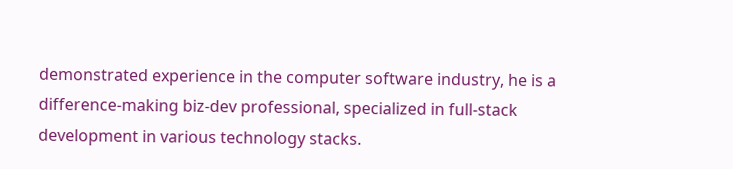demonstrated experience in the computer software industry, he is a difference-making biz-dev professional, specialized in full-stack development in various technology stacks.